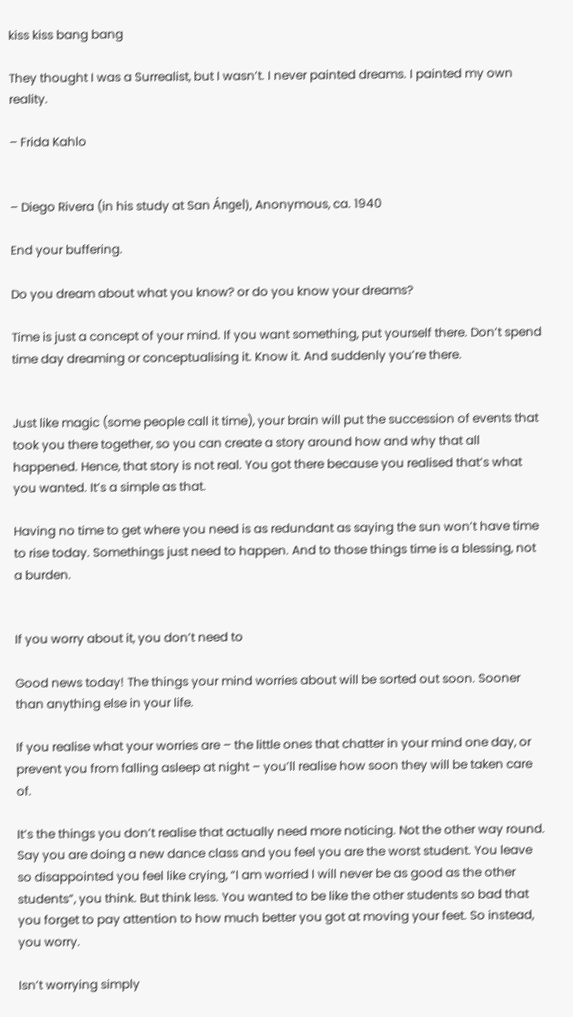kiss kiss bang bang

They thought I was a Surrealist, but I wasn’t. I never painted dreams. I painted my own reality.

– Frida Kahlo


– Diego Rivera (in his study at San Ángel), Anonymous, ca. 1940

End your buffering.

Do you dream about what you know? or do you know your dreams?

Time is just a concept of your mind. If you want something, put yourself there. Don’t spend time day dreaming or conceptualising it. Know it. And suddenly you’re there.


Just like magic (some people call it time), your brain will put the succession of events that took you there together, so you can create a story around how and why that all happened. Hence, that story is not real. You got there because you realised that’s what you wanted. It’s a simple as that.

Having no time to get where you need is as redundant as saying the sun won’t have time to rise today. Somethings just need to happen. And to those things time is a blessing, not a burden.


If you worry about it, you don’t need to

Good news today! The things your mind worries about will be sorted out soon. Sooner than anything else in your life.

If you realise what your worries are – the little ones that chatter in your mind one day, or prevent you from falling asleep at night – you’ll realise how soon they will be taken care of.

It’s the things you don’t realise that actually need more noticing. Not the other way round. Say you are doing a new dance class and you feel you are the worst student. You leave so disappointed you feel like crying, “I am worried I will never be as good as the other students”, you think. But think less. You wanted to be like the other students so bad that you forget to pay attention to how much better you got at moving your feet. So instead, you worry.

Isn’t worrying simply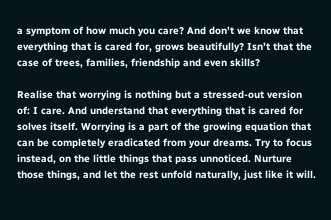a symptom of how much you care? And don’t we know that everything that is cared for, grows beautifully? Isn’t that the case of trees, families, friendship and even skills?

Realise that worrying is nothing but a stressed-out version of: I care. And understand that everything that is cared for solves itself. Worrying is a part of the growing equation that can be completely eradicated from your dreams. Try to focus instead, on the little things that pass unnoticed. Nurture those things, and let the rest unfold naturally, just like it will.